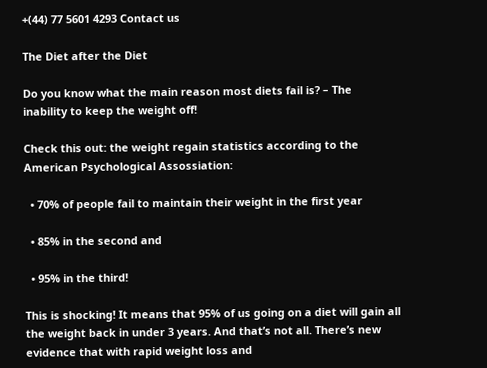+(44) 77 5601 4293 Contact us

The Diet after the Diet

Do you know what the main reason most diets fail is? – The inability to keep the weight off!

Check this out: the weight regain statistics according to the American Psychological Assossiation:

  • 70% of people fail to maintain their weight in the first year

  • 85% in the second and

  • 95% in the third!

This is shocking! It means that 95% of us going on a diet will gain all the weight back in under 3 years. And that’s not all. There’s new evidence that with rapid weight loss and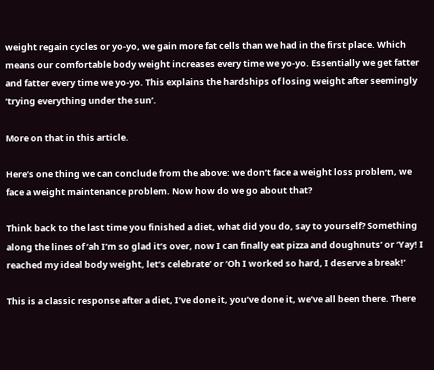weight regain cycles or yo-yo, we gain more fat cells than we had in the first place. Which means our comfortable body weight increases every time we yo-yo. Essentially we get fatter and fatter every time we yo-yo. This explains the hardships of losing weight after seemingly ‘trying everything under the sun’.

More on that in this article.

Here’s one thing we can conclude from the above: we don’t face a weight loss problem, we face a weight maintenance problem. Now how do we go about that?

Think back to the last time you finished a diet, what did you do, say to yourself? Something along the lines of ‘ah I’m so glad it’s over, now I can finally eat pizza and doughnuts’ or ‘Yay! I reached my ideal body weight, let’s celebrate’ or ‘Oh I worked so hard, I deserve a break!’

This is a classic response after a diet, I’ve done it, you’ve done it, we’ve all been there. There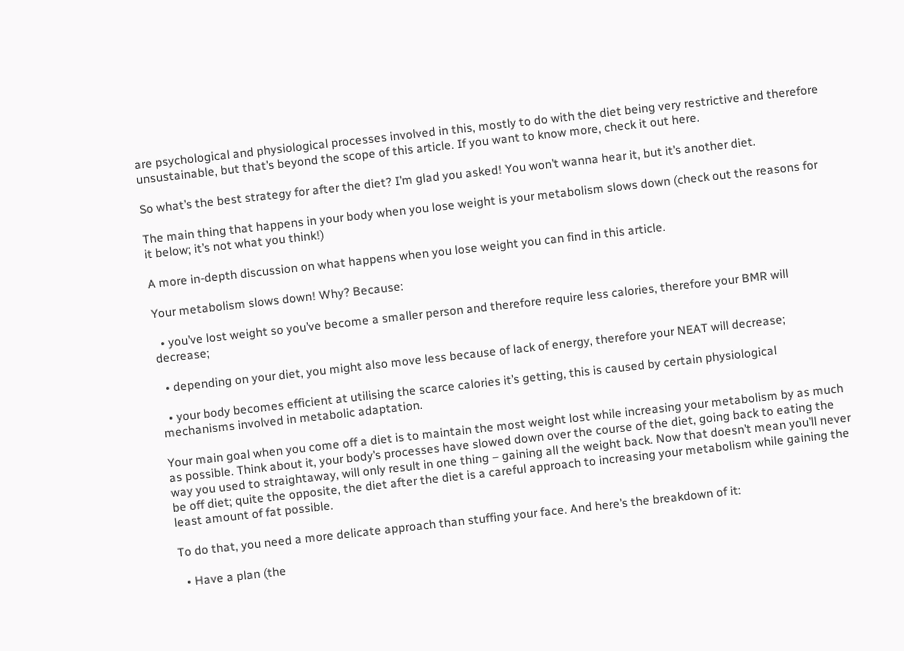are psychological and physiological processes involved in this, mostly to do with the diet being very restrictive and therefore unsustainable, but that’s beyond the scope of this article. If you want to know more, check it out here.

So what’s the best strategy for after the diet? I’m glad you asked! You won’t wanna hear it, but it’s another diet.

The main thing that happens in your body when you lose weight is your metabolism slows down (check out the reasons for it below; it’s not what you think!)

A more in-depth discussion on what happens when you lose weight you can find in this article.

Your metabolism slows down! Why? Because:

  • you’ve lost weight so you’ve become a smaller person and therefore require less calories, therefore your BMR will decrease;

  • depending on your diet, you might also move less because of lack of energy, therefore your NEAT will decrease;

  • your body becomes efficient at utilising the scarce calories it’s getting, this is caused by certain physiological mechanisms involved in metabolic adaptation.

Your main goal when you come off a diet is to maintain the most weight lost while increasing your metabolism by as much as possible. Think about it, your body’s processes have slowed down over the course of the diet, going back to eating the way you used to straightaway, will only result in one thing – gaining all the weight back. Now that doesn’t mean you’ll never be off diet; quite the opposite, the diet after the diet is a careful approach to increasing your metabolism while gaining the least amount of fat possible.

To do that, you need a more delicate approach than stuffing your face. And here’s the breakdown of it:

  • Have a plan (the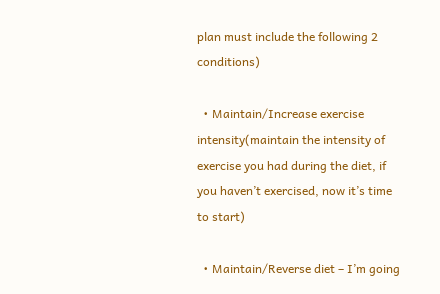plan must include the following 2 conditions)

  • Maintain/Increase exercise intensity(maintain the intensity of exercise you had during the diet, if you haven’t exercised, now it’s time to start)

  • Maintain/Reverse diet – I’m going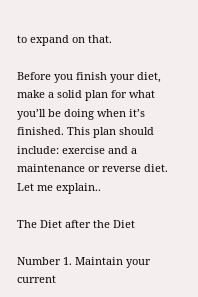to expand on that.

Before you finish your diet, make a solid plan for what you’ll be doing when it’s finished. This plan should include: exercise and a maintenance or reverse diet. Let me explain..

The Diet after the Diet

Number 1. Maintain your current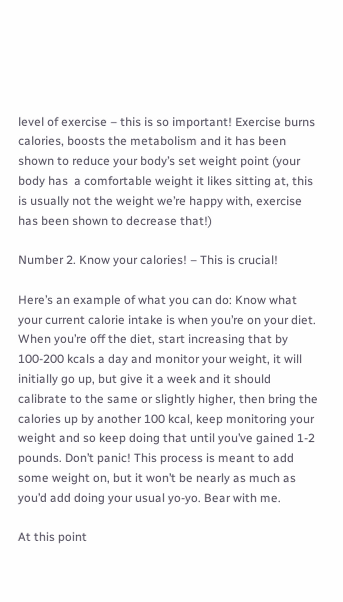level of exercise – this is so important! Exercise burns calories, boosts the metabolism and it has been shown to reduce your body’s set weight point (your body has  a comfortable weight it likes sitting at, this is usually not the weight we’re happy with, exercise has been shown to decrease that!)

Number 2. Know your calories! – This is crucial!

Here’s an example of what you can do: Know what your current calorie intake is when you’re on your diet. When you’re off the diet, start increasing that by 100-200 kcals a day and monitor your weight, it will initially go up, but give it a week and it should calibrate to the same or slightly higher, then bring the calories up by another 100 kcal, keep monitoring your weight and so keep doing that until you’ve gained 1-2 pounds. Don’t panic! This process is meant to add some weight on, but it won’t be nearly as much as you’d add doing your usual yo-yo. Bear with me.

At this point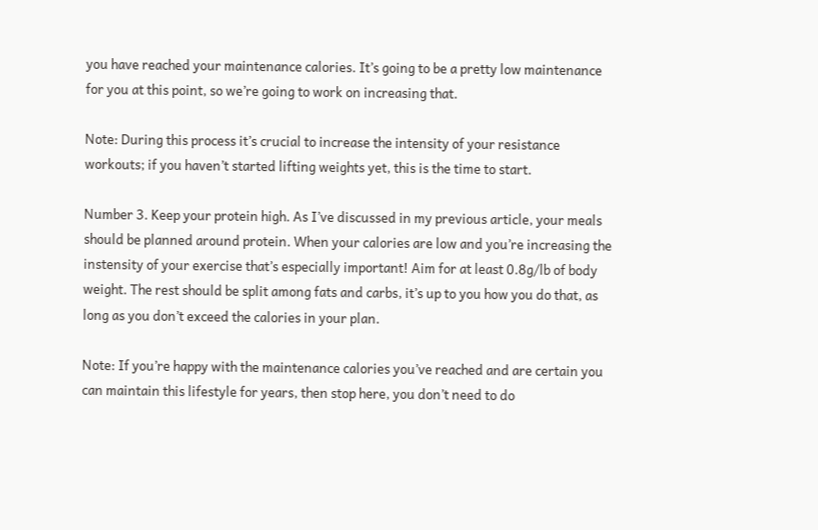you have reached your maintenance calories. It’s going to be a pretty low maintenance for you at this point, so we’re going to work on increasing that.

Note: During this process it’s crucial to increase the intensity of your resistance workouts; if you haven’t started lifting weights yet, this is the time to start.

Number 3. Keep your protein high. As I’ve discussed in my previous article, your meals should be planned around protein. When your calories are low and you’re increasing the instensity of your exercise that’s especially important! Aim for at least 0.8g/lb of body weight. The rest should be split among fats and carbs, it’s up to you how you do that, as long as you don’t exceed the calories in your plan.

Note: If you’re happy with the maintenance calories you’ve reached and are certain you can maintain this lifestyle for years, then stop here, you don’t need to do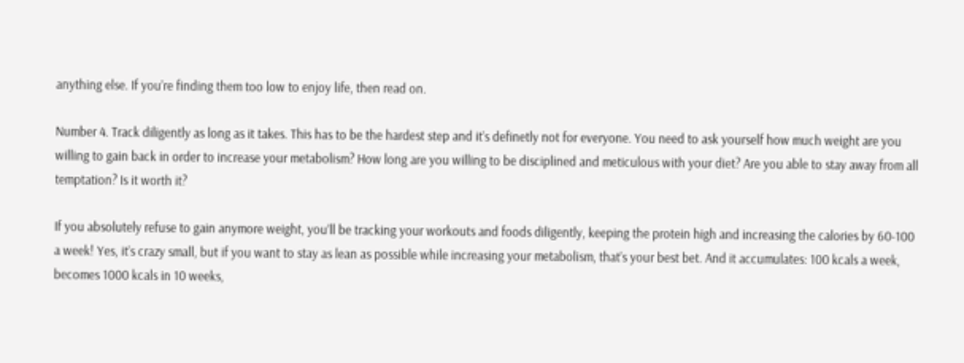anything else. If you’re finding them too low to enjoy life, then read on.

Number 4. Track diligently as long as it takes. This has to be the hardest step and it’s definetly not for everyone. You need to ask yourself how much weight are you willing to gain back in order to increase your metabolism? How long are you willing to be disciplined and meticulous with your diet? Are you able to stay away from all temptation? Is it worth it?

If you absolutely refuse to gain anymore weight, you’ll be tracking your workouts and foods diligently, keeping the protein high and increasing the calories by 60-100 a week! Yes, it’s crazy small, but if you want to stay as lean as possible while increasing your metabolism, that’s your best bet. And it accumulates: 100 kcals a week, becomes 1000 kcals in 10 weeks,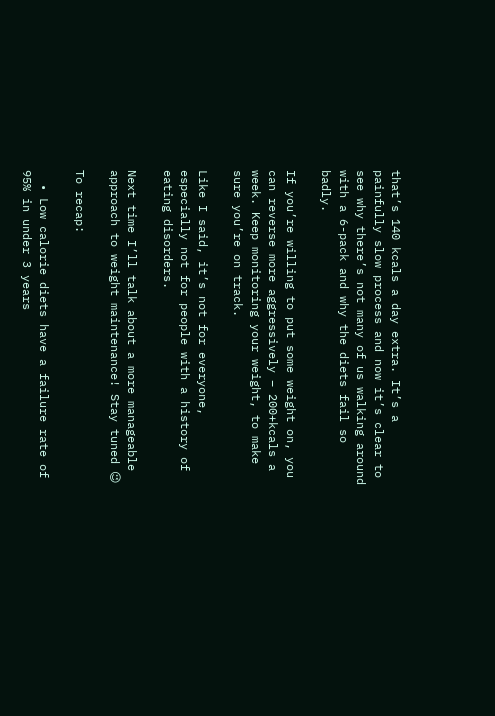that’s 140 kcals a day extra. It’s a painfully slow process and now it’s clear to see why there’s not many of us walking around with a 6-pack and why the diets fail so badly.

If you’re willing to put some weight on, you can reverse more aggressively – 200+kcals a week. Keep monitoring your weight, to make sure you’re on track.

Like I said, it’s not for everyone, especially not for people with a history of eating disorders.

Next time I’ll talk about a more manageable approach to weight maintenance! Stay tuned 😉

To recap:

  • Low calorie diets have a failure rate of 95% in under 3 years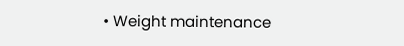• Weight maintenance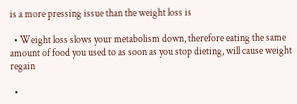is a more pressing issue than the weight loss is

  • Weight loss slows your metabolism down, therefore eating the same amount of food you used to as soon as you stop dieting, will cause weight regain

  •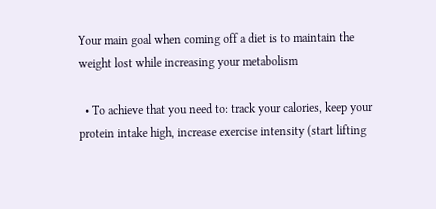Your main goal when coming off a diet is to maintain the weight lost while increasing your metabolism

  • To achieve that you need to: track your calories, keep your protein intake high, increase exercise intensity (start lifting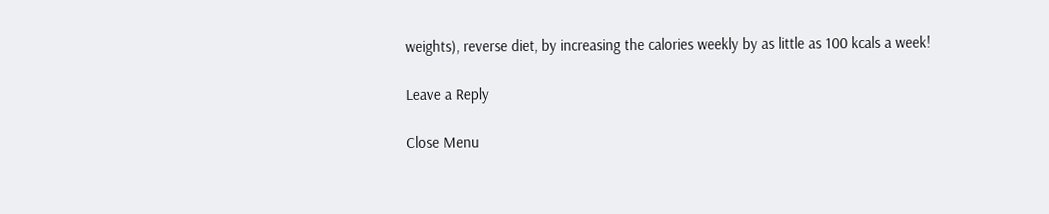weights), reverse diet, by increasing the calories weekly by as little as 100 kcals a week!

Leave a Reply

Close Menu